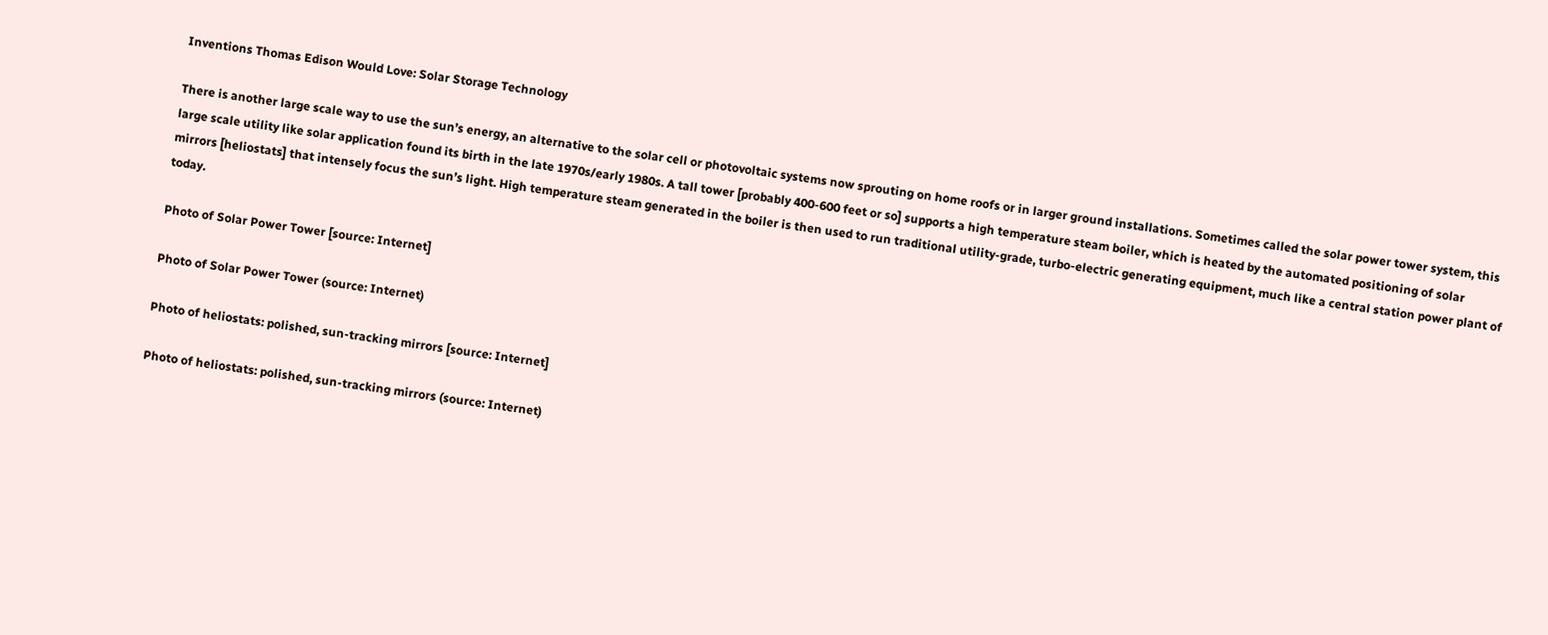Inventions Thomas Edison Would Love: Solar Storage Technology

There is another large scale way to use the sun’s energy, an alternative to the solar cell or photovoltaic systems now sprouting on home roofs or in larger ground installations. Sometimes called the solar power tower system, this large scale utility like solar application found its birth in the late 1970s/early 1980s. A tall tower [probably 400-600 feet or so] supports a high temperature steam boiler, which is heated by the automated positioning of solar mirrors [heliostats] that intensely focus the sun’s light. High temperature steam generated in the boiler is then used to run traditional utility-grade, turbo-electric generating equipment, much like a central station power plant of today.

Photo of Solar Power Tower [source: Internet]

Photo of Solar Power Tower (source: Internet)

Photo of heliostats: polished, sun-tracking mirrors [source: Internet]

Photo of heliostats: polished, sun-tracking mirrors (source: Internet)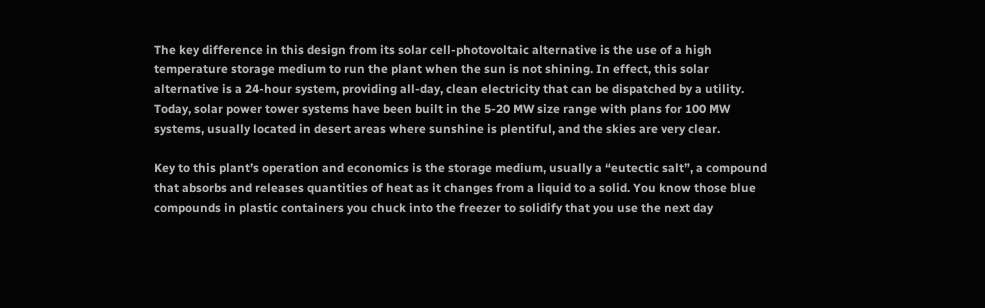The key difference in this design from its solar cell-photovoltaic alternative is the use of a high temperature storage medium to run the plant when the sun is not shining. In effect, this solar alternative is a 24-hour system, providing all-day, clean electricity that can be dispatched by a utility. Today, solar power tower systems have been built in the 5-20 MW size range with plans for 100 MW systems, usually located in desert areas where sunshine is plentiful, and the skies are very clear.

Key to this plant’s operation and economics is the storage medium, usually a “eutectic salt”, a compound that absorbs and releases quantities of heat as it changes from a liquid to a solid. You know those blue compounds in plastic containers you chuck into the freezer to solidify that you use the next day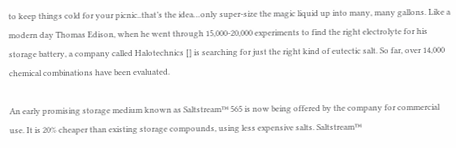to keep things cold for your picnic..that’s the idea…only super-size the magic liquid up into many, many gallons. Like a modern day Thomas Edison, when he went through 15,000-20,000 experiments to find the right electrolyte for his storage battery, a company called Halotechnics [] is searching for just the right kind of eutectic salt. So far, over 14,000 chemical combinations have been evaluated.

An early promising storage medium known as Saltstream™ 565 is now being offered by the company for commercial use. It is 20% cheaper than existing storage compounds, using less expensive salts. Saltstream™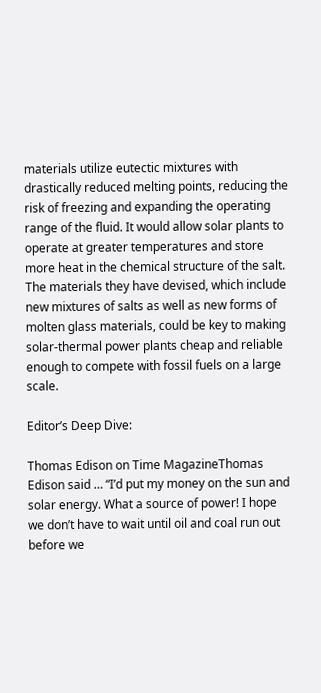materials utilize eutectic mixtures with drastically reduced melting points, reducing the risk of freezing and expanding the operating range of the fluid. It would allow solar plants to operate at greater temperatures and store more heat in the chemical structure of the salt. The materials they have devised, which include new mixtures of salts as well as new forms of molten glass materials, could be key to making solar-thermal power plants cheap and reliable enough to compete with fossil fuels on a large scale.

Editor’s Deep Dive:

Thomas Edison on Time MagazineThomas Edison said … “I’d put my money on the sun and solar energy. What a source of power! I hope we don’t have to wait until oil and coal run out before we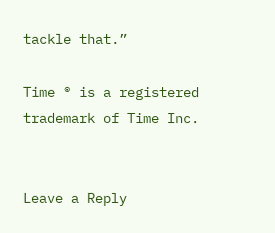tackle that.”

Time ® is a registered trademark of Time Inc.


Leave a Reply